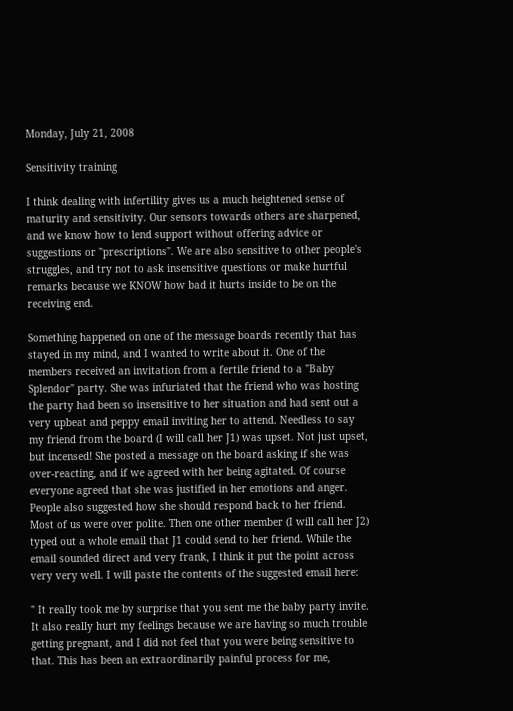Monday, July 21, 2008

Sensitivity training

I think dealing with infertility gives us a much heightened sense of maturity and sensitivity. Our sensors towards others are sharpened, and we know how to lend support without offering advice or suggestions or "prescriptions". We are also sensitive to other people's struggles, and try not to ask insensitive questions or make hurtful remarks because we KNOW how bad it hurts inside to be on the receiving end.

Something happened on one of the message boards recently that has stayed in my mind, and I wanted to write about it. One of the members received an invitation from a fertile friend to a "Baby Splendor" party. She was infuriated that the friend who was hosting the party had been so insensitive to her situation and had sent out a very upbeat and peppy email inviting her to attend. Needless to say my friend from the board (I will call her J1) was upset. Not just upset, but incensed! She posted a message on the board asking if she was over-reacting, and if we agreed with her being agitated. Of course everyone agreed that she was justified in her emotions and anger. People also suggested how she should respond back to her friend. Most of us were over polite. Then one other member (I will call her J2) typed out a whole email that J1 could send to her friend. While the email sounded direct and very frank, I think it put the point across very very well. I will paste the contents of the suggested email here:

" It really took me by surprise that you sent me the baby party invite. It also really hurt my feelings because we are having so much trouble getting pregnant, and I did not feel that you were being sensitive to that. This has been an extraordinarily painful process for me,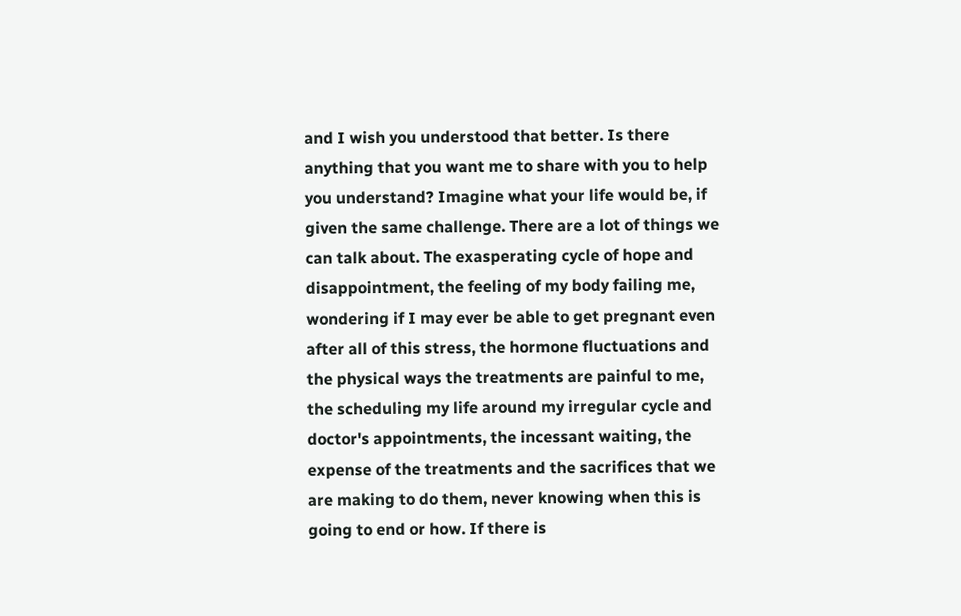and I wish you understood that better. Is there anything that you want me to share with you to help you understand? Imagine what your life would be, if given the same challenge. There are a lot of things we can talk about. The exasperating cycle of hope and disappointment, the feeling of my body failing me, wondering if I may ever be able to get pregnant even after all of this stress, the hormone fluctuations and the physical ways the treatments are painful to me, the scheduling my life around my irregular cycle and doctor's appointments, the incessant waiting, the expense of the treatments and the sacrifices that we are making to do them, never knowing when this is going to end or how. If there is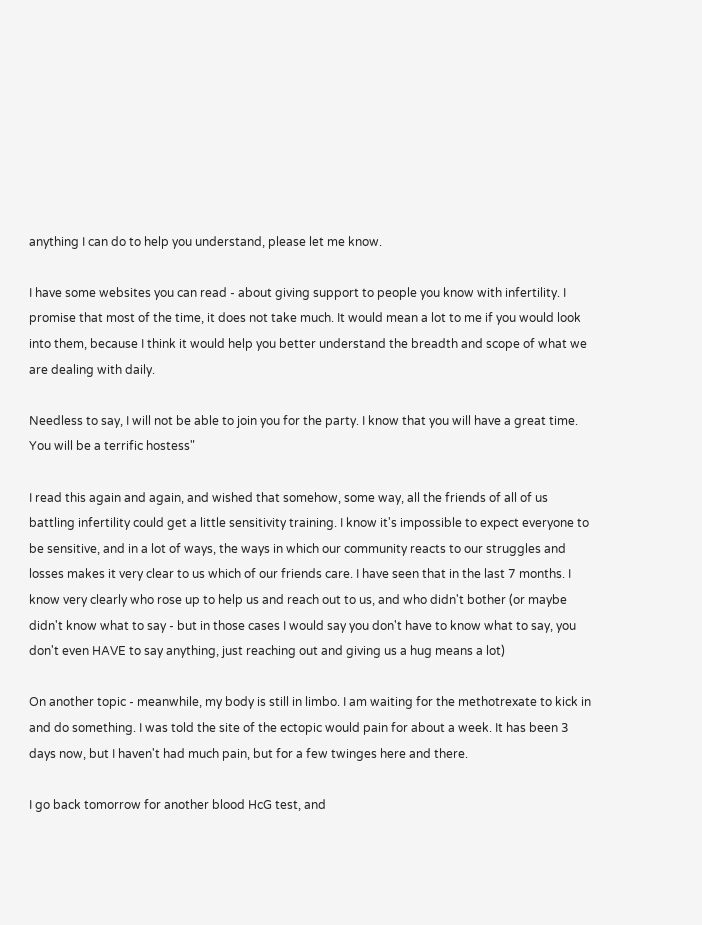anything I can do to help you understand, please let me know.

I have some websites you can read - about giving support to people you know with infertility. I promise that most of the time, it does not take much. It would mean a lot to me if you would look into them, because I think it would help you better understand the breadth and scope of what we are dealing with daily.

Needless to say, I will not be able to join you for the party. I know that you will have a great time. You will be a terrific hostess"

I read this again and again, and wished that somehow, some way, all the friends of all of us battling infertility could get a little sensitivity training. I know it's impossible to expect everyone to be sensitive, and in a lot of ways, the ways in which our community reacts to our struggles and losses makes it very clear to us which of our friends care. I have seen that in the last 7 months. I know very clearly who rose up to help us and reach out to us, and who didn't bother (or maybe didn't know what to say - but in those cases I would say you don't have to know what to say, you don't even HAVE to say anything, just reaching out and giving us a hug means a lot)

On another topic - meanwhile, my body is still in limbo. I am waiting for the methotrexate to kick in and do something. I was told the site of the ectopic would pain for about a week. It has been 3 days now, but I haven't had much pain, but for a few twinges here and there.

I go back tomorrow for another blood HcG test, and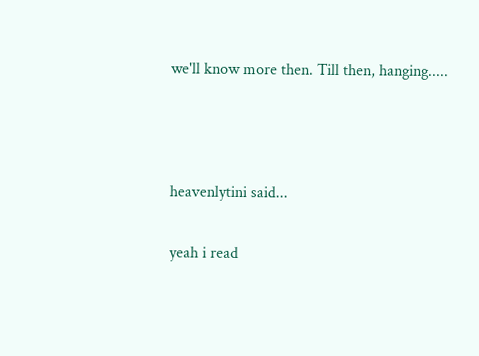we'll know more then. Till then, hanging.....



heavenlytini said...

yeah i read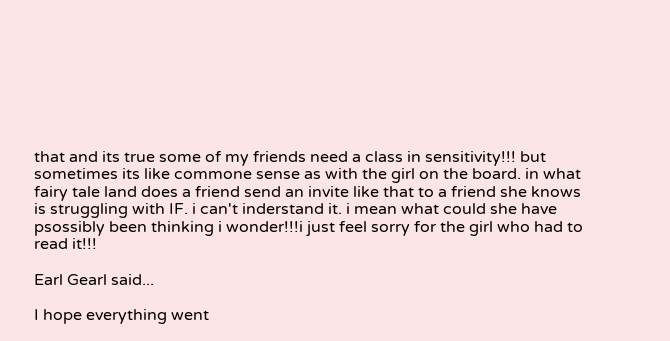that and its true some of my friends need a class in sensitivity!!! but sometimes its like commone sense as with the girl on the board. in what fairy tale land does a friend send an invite like that to a friend she knows is struggling with IF. i can't inderstand it. i mean what could she have psossibly been thinking i wonder!!!i just feel sorry for the girl who had to read it!!!

Earl Gearl said...

I hope everything went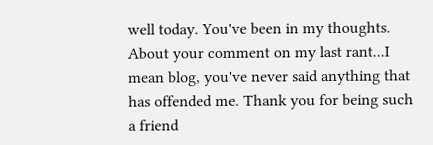well today. You've been in my thoughts. About your comment on my last rant...I mean blog, you've never said anything that has offended me. Thank you for being such a friend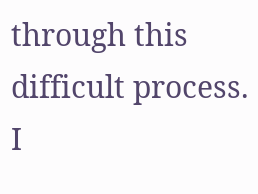through this difficult process. I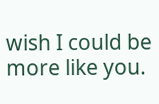wish I could be more like you.